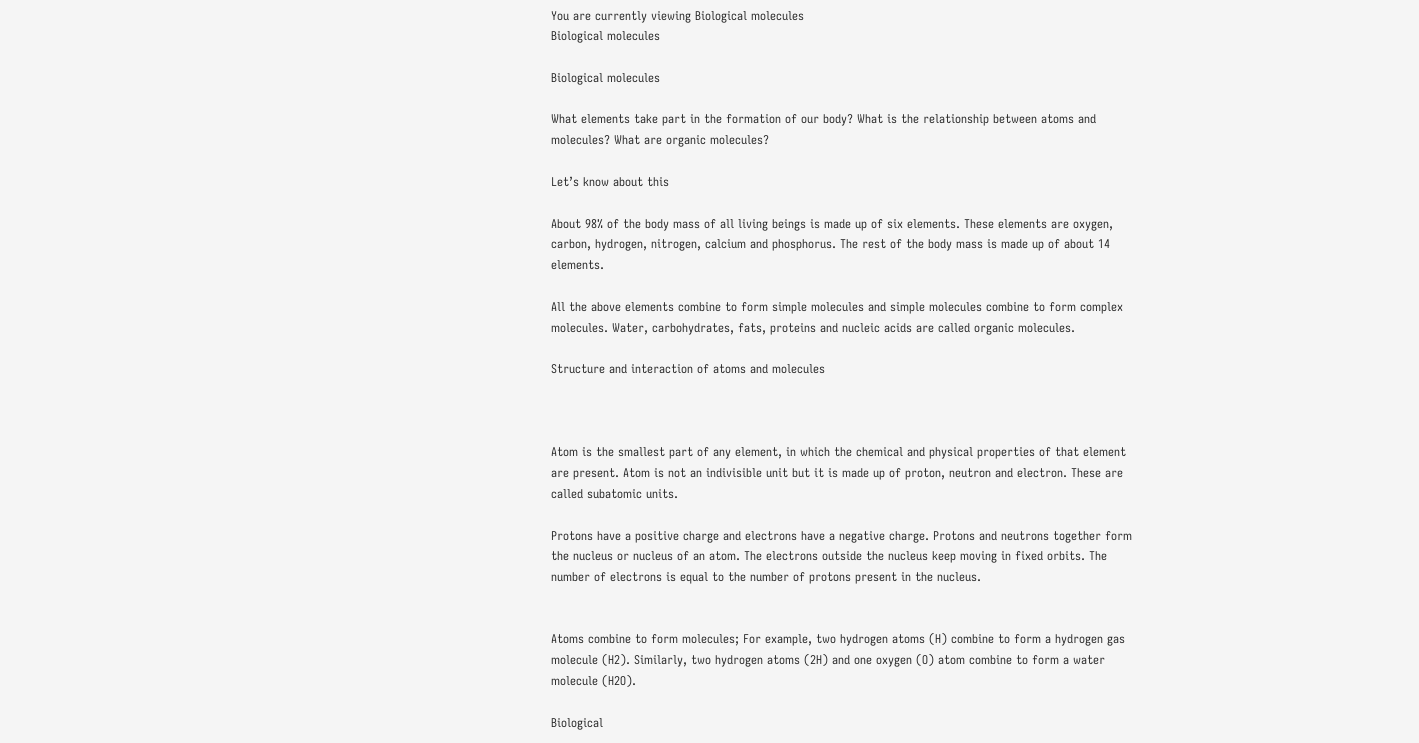You are currently viewing Biological molecules
Biological molecules

Biological molecules

What elements take part in the formation of our body? What is the relationship between atoms and molecules? What are organic molecules?

Let’s know about this

About 98% of the body mass of all living beings is made up of six elements. These elements are oxygen, carbon, hydrogen, nitrogen, calcium and phosphorus. The rest of the body mass is made up of about 14 elements.

All the above elements combine to form simple molecules and simple molecules combine to form complex molecules. Water, carbohydrates, fats, proteins and nucleic acids are called organic molecules.

Structure and interaction of atoms and molecules



Atom is the smallest part of any element, in which the chemical and physical properties of that element are present. Atom is not an indivisible unit but it is made up of proton, neutron and electron. These are called subatomic units.

Protons have a positive charge and electrons have a negative charge. Protons and neutrons together form the nucleus or nucleus of an atom. The electrons outside the nucleus keep moving in fixed orbits. The number of electrons is equal to the number of protons present in the nucleus.


Atoms combine to form molecules; For example, two hydrogen atoms (H) combine to form a hydrogen gas molecule (H2). Similarly, two hydrogen atoms (2H) and one oxygen (O) atom combine to form a water molecule (H2O).

Biological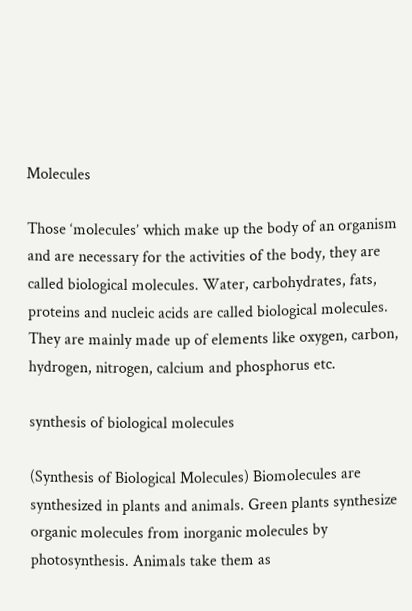Molecules

Those ‘molecules’ which make up the body of an organism and are necessary for the activities of the body, they are called biological molecules. Water, carbohydrates, fats, proteins and nucleic acids are called biological molecules. They are mainly made up of elements like oxygen, carbon, hydrogen, nitrogen, calcium and phosphorus etc.

synthesis of biological molecules

(Synthesis of Biological Molecules) Biomolecules are synthesized in plants and animals. Green plants synthesize organic molecules from inorganic molecules by photosynthesis. Animals take them as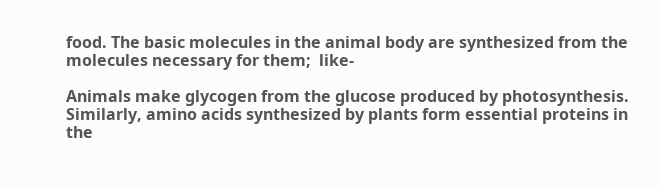food. The basic molecules in the animal body are synthesized from the molecules necessary for them;  like-

Animals make glycogen from the glucose produced by photosynthesis. Similarly, amino acids synthesized by plants form essential proteins in the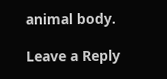animal body.

Leave a Reply